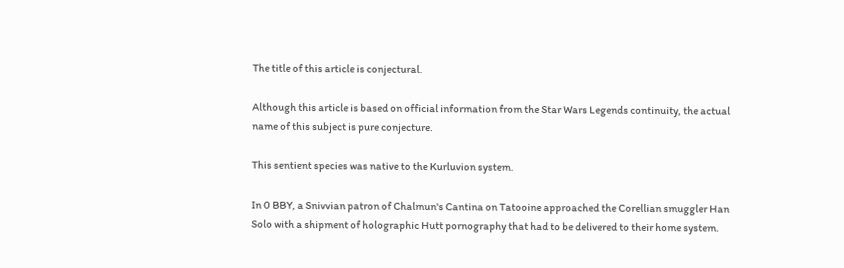The title of this article is conjectural.

Although this article is based on official information from the Star Wars Legends continuity, the actual name of this subject is pure conjecture.

This sentient species was native to the Kurluvion system.

In 0 BBY, a Snivvian patron of Chalmun's Cantina on Tatooine approached the Corellian smuggler Han Solo with a shipment of holographic Hutt pornography that had to be delivered to their home system.